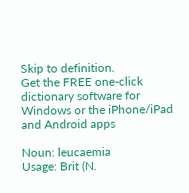Skip to definition.
Get the FREE one-click dictionary software for Windows or the iPhone/iPad and Android apps

Noun: leucaemia
Usage: Brit (N.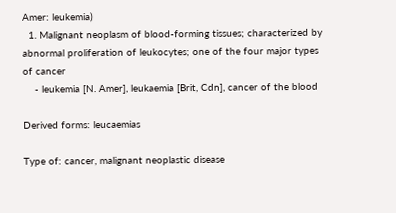Amer: leukemia)
  1. Malignant neoplasm of blood-forming tissues; characterized by abnormal proliferation of leukocytes; one of the four major types of cancer
    - leukemia [N. Amer], leukaemia [Brit, Cdn], cancer of the blood

Derived forms: leucaemias

Type of: cancer, malignant neoplastic disease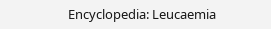Encyclopedia: Leucaemia